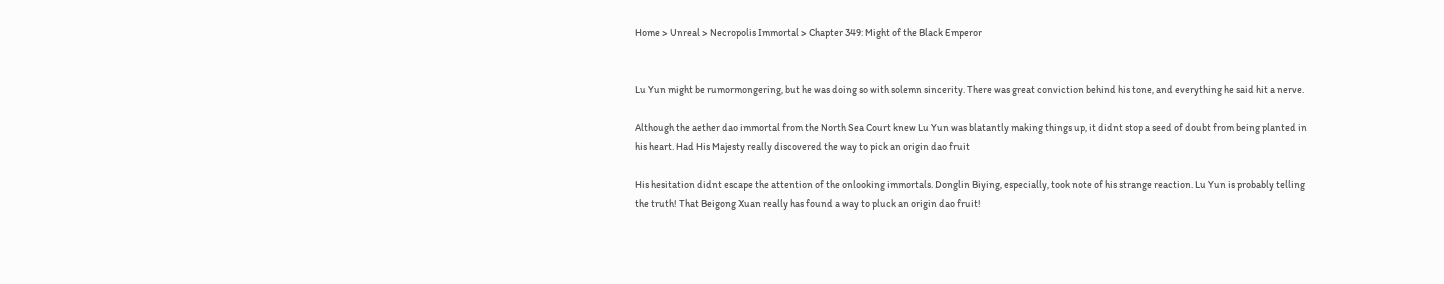Home > Unreal > Necropolis Immortal > Chapter 349: Might of the Black Emperor


Lu Yun might be rumormongering, but he was doing so with solemn sincerity. There was great conviction behind his tone, and everything he said hit a nerve.

Although the aether dao immortal from the North Sea Court knew Lu Yun was blatantly making things up, it didnt stop a seed of doubt from being planted in his heart. Had His Majesty really discovered the way to pick an origin dao fruit

His hesitation didnt escape the attention of the onlooking immortals. Donglin Biying, especially, took note of his strange reaction. Lu Yun is probably telling the truth! That Beigong Xuan really has found a way to pluck an origin dao fruit!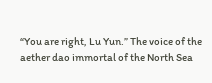“You are right, Lu Yun.” The voice of the aether dao immortal of the North Sea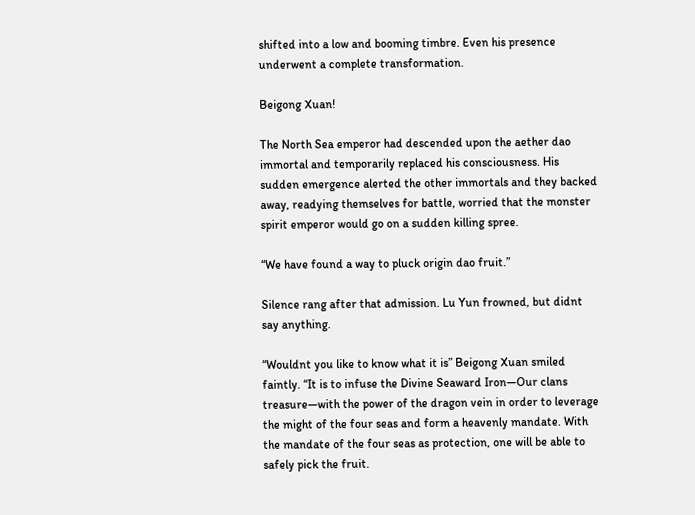shifted into a low and booming timbre. Even his presence underwent a complete transformation.

Beigong Xuan!

The North Sea emperor had descended upon the aether dao immortal and temporarily replaced his consciousness. His sudden emergence alerted the other immortals and they backed away, readying themselves for battle, worried that the monster spirit emperor would go on a sudden killing spree.

“We have found a way to pluck origin dao fruit.”

Silence rang after that admission. Lu Yun frowned, but didnt say anything.

“Wouldnt you like to know what it is” Beigong Xuan smiled faintly. “It is to infuse the Divine Seaward Iron—Our clans treasure—with the power of the dragon vein in order to leverage the might of the four seas and form a heavenly mandate. With the mandate of the four seas as protection, one will be able to safely pick the fruit.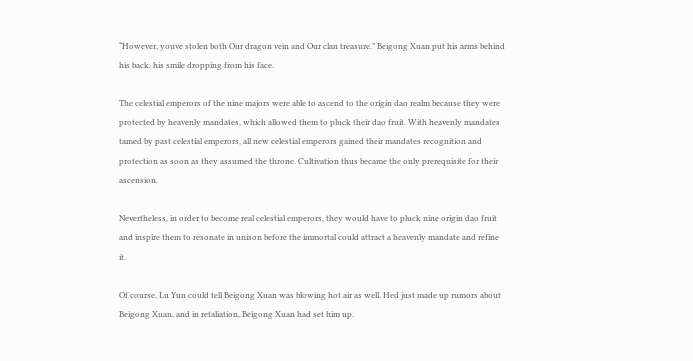“However, youve stolen both Our dragon vein and Our clan treasure.” Beigong Xuan put his arms behind his back, his smile dropping from his face.

The celestial emperors of the nine majors were able to ascend to the origin dao realm because they were protected by heavenly mandates, which allowed them to pluck their dao fruit. With heavenly mandates tamed by past celestial emperors, all new celestial emperors gained their mandates recognition and protection as soon as they assumed the throne. Cultivation thus became the only prerequisite for their ascension.

Nevertheless, in order to become real celestial emperors, they would have to pluck nine origin dao fruit and inspire them to resonate in unison before the immortal could attract a heavenly mandate and refine it.

Of course, Lu Yun could tell Beigong Xuan was blowing hot air as well. Hed just made up rumors about Beigong Xuan, and in retaliation, Beigong Xuan had set him up.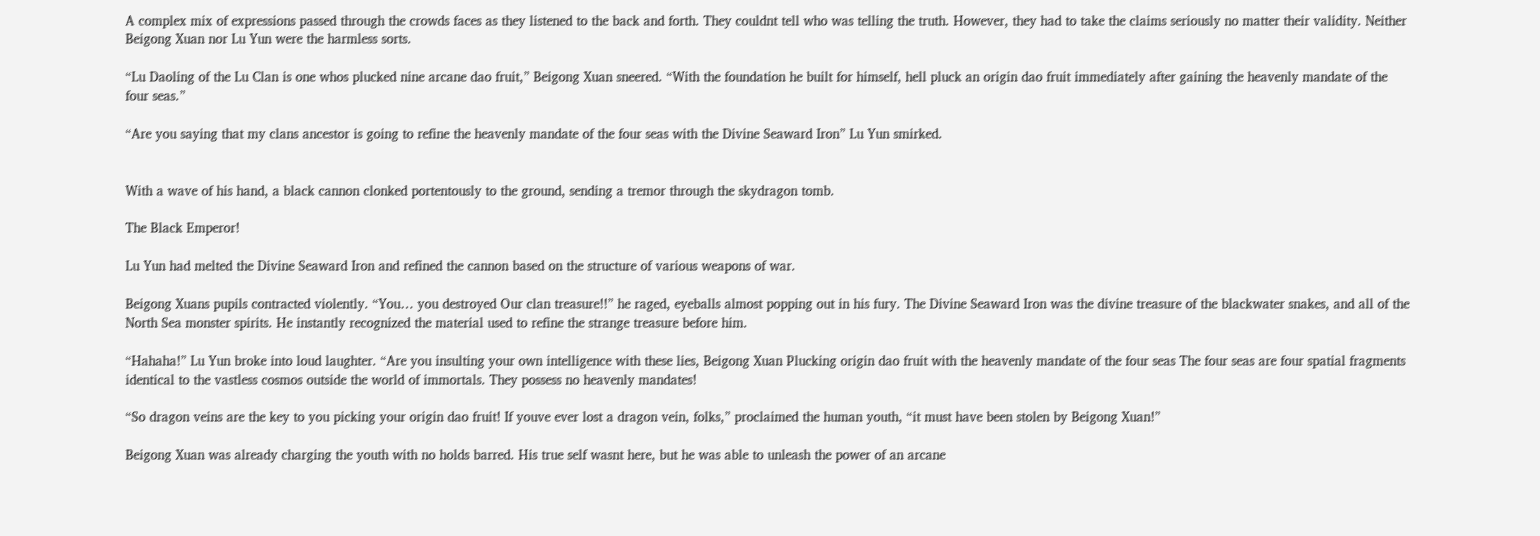A complex mix of expressions passed through the crowds faces as they listened to the back and forth. They couldnt tell who was telling the truth. However, they had to take the claims seriously no matter their validity. Neither Beigong Xuan nor Lu Yun were the harmless sorts.

“Lu Daoling of the Lu Clan is one whos plucked nine arcane dao fruit,” Beigong Xuan sneered. “With the foundation he built for himself, hell pluck an origin dao fruit immediately after gaining the heavenly mandate of the four seas.”

“Are you saying that my clans ancestor is going to refine the heavenly mandate of the four seas with the Divine Seaward Iron” Lu Yun smirked.


With a wave of his hand, a black cannon clonked portentously to the ground, sending a tremor through the skydragon tomb.

The Black Emperor!

Lu Yun had melted the Divine Seaward Iron and refined the cannon based on the structure of various weapons of war.

Beigong Xuans pupils contracted violently. “You… you destroyed Our clan treasure!!” he raged, eyeballs almost popping out in his fury. The Divine Seaward Iron was the divine treasure of the blackwater snakes, and all of the North Sea monster spirits. He instantly recognized the material used to refine the strange treasure before him.

“Hahaha!” Lu Yun broke into loud laughter. “Are you insulting your own intelligence with these lies, Beigong Xuan Plucking origin dao fruit with the heavenly mandate of the four seas The four seas are four spatial fragments identical to the vastless cosmos outside the world of immortals. They possess no heavenly mandates!

“So dragon veins are the key to you picking your origin dao fruit! If youve ever lost a dragon vein, folks,” proclaimed the human youth, “it must have been stolen by Beigong Xuan!”

Beigong Xuan was already charging the youth with no holds barred. His true self wasnt here, but he was able to unleash the power of an arcane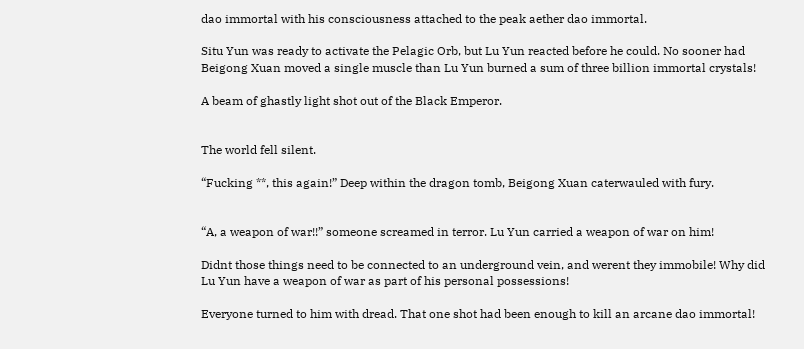dao immortal with his consciousness attached to the peak aether dao immortal.

Situ Yun was ready to activate the Pelagic Orb, but Lu Yun reacted before he could. No sooner had Beigong Xuan moved a single muscle than Lu Yun burned a sum of three billion immortal crystals!

A beam of ghastly light shot out of the Black Emperor.


The world fell silent.

“Fucking **, this again!” Deep within the dragon tomb, Beigong Xuan caterwauled with fury.


“A, a weapon of war!!” someone screamed in terror. Lu Yun carried a weapon of war on him!

Didnt those things need to be connected to an underground vein, and werent they immobile! Why did Lu Yun have a weapon of war as part of his personal possessions!

Everyone turned to him with dread. That one shot had been enough to kill an arcane dao immortal!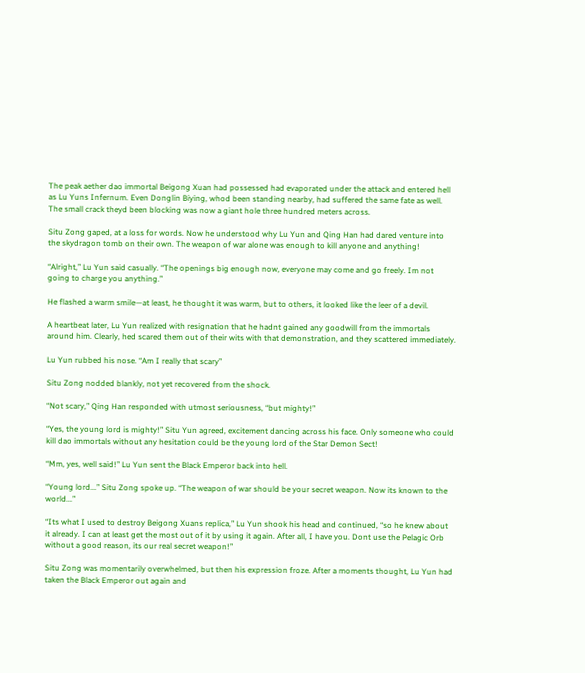The peak aether dao immortal Beigong Xuan had possessed had evaporated under the attack and entered hell as Lu Yuns Infernum. Even Donglin Biying, whod been standing nearby, had suffered the same fate as well. The small crack theyd been blocking was now a giant hole three hundred meters across.

Situ Zong gaped, at a loss for words. Now he understood why Lu Yun and Qing Han had dared venture into the skydragon tomb on their own. The weapon of war alone was enough to kill anyone and anything!

“Alright,” Lu Yun said casually. “The openings big enough now, everyone may come and go freely. Im not going to charge you anything.”

He flashed a warm smile—at least, he thought it was warm, but to others, it looked like the leer of a devil.

A heartbeat later, Lu Yun realized with resignation that he hadnt gained any goodwill from the immortals around him. Clearly, hed scared them out of their wits with that demonstration, and they scattered immediately.

Lu Yun rubbed his nose. “Am I really that scary”

Situ Zong nodded blankly, not yet recovered from the shock.

“Not scary,” Qing Han responded with utmost seriousness, “but mighty!”

“Yes, the young lord is mighty!” Situ Yun agreed, excitement dancing across his face. Only someone who could kill dao immortals without any hesitation could be the young lord of the Star Demon Sect!

“Mm, yes, well said!” Lu Yun sent the Black Emperor back into hell.

“Young lord...” Situ Zong spoke up. “The weapon of war should be your secret weapon. Now its known to the world...”

“Its what I used to destroy Beigong Xuans replica,” Lu Yun shook his head and continued, “so he knew about it already. I can at least get the most out of it by using it again. After all, I have you. Dont use the Pelagic Orb without a good reason, its our real secret weapon!”

Situ Zong was momentarily overwhelmed, but then his expression froze. After a moments thought, Lu Yun had taken the Black Emperor out again and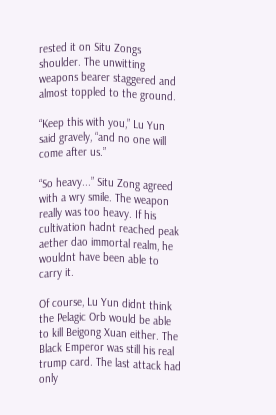rested it on Situ Zongs shoulder. The unwitting weapons bearer staggered and almost toppled to the ground.

“Keep this with you,” Lu Yun said gravely, “and no one will come after us.”

“So heavy...” Situ Zong agreed with a wry smile. The weapon really was too heavy. If his cultivation hadnt reached peak aether dao immortal realm, he wouldnt have been able to carry it.

Of course, Lu Yun didnt think the Pelagic Orb would be able to kill Beigong Xuan either. The Black Emperor was still his real trump card. The last attack had only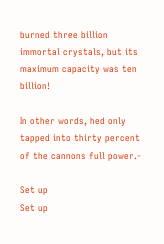burned three billion immortal crystals, but its maximum capacity was ten billion!

In other words, hed only tapped into thirty percent of the cannons full power.-

Set up
Set up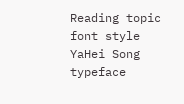Reading topic
font style
YaHei Song typeface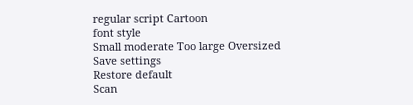regular script Cartoon
font style
Small moderate Too large Oversized
Save settings
Restore default
Scan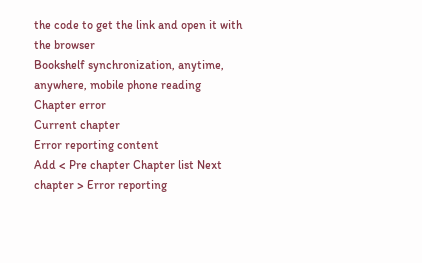the code to get the link and open it with the browser
Bookshelf synchronization, anytime, anywhere, mobile phone reading
Chapter error
Current chapter
Error reporting content
Add < Pre chapter Chapter list Next chapter > Error reporting